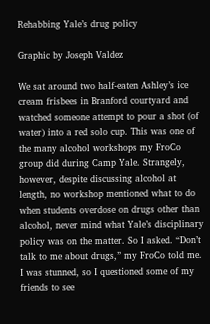Rehabbing Yale’s drug policy

Graphic by Joseph Valdez

We sat around two half-eaten Ashley’s ice cream frisbees in Branford courtyard and watched someone attempt to pour a shot (of water) into a red solo cup. This was one of the many alcohol workshops my FroCo group did during Camp Yale. Strangely, however, despite discussing alcohol at length, no workshop mentioned what to do when students overdose on drugs other than alcohol, never mind what Yale’s disciplinary policy was on the matter. So I asked. “Don’t talk to me about drugs,” my FroCo told me. I was stunned, so I questioned some of my friends to see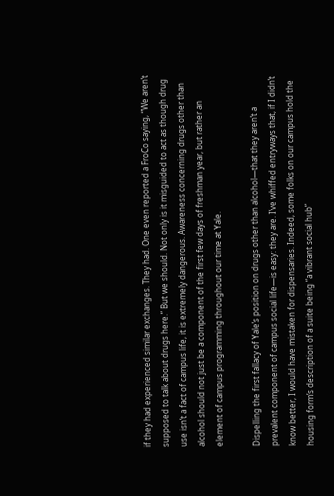if they had experienced similar exchanges. They had. One even reported a FroCo saying, “We aren’t supposed to talk about drugs here.” But we should. Not only is it misguided to act as though drug use isn’t a fact of campus life, it is extremely dangerous. Awareness concerning drugs other than alcohol should not just be a component of the first few days of freshman year, but rather an element of campus programming throughout our time at Yale.

Dispelling the first fallacy of Yale’s position on drugs other than alcohol—that they aren’t a prevalent component of campus social life—is easy: they are. I’ve whiffed entryways that, if I didn’t know better, I would have mistaken for dispensaries. Indeed, some folks on our campus hold the housing form’s description of a suite being “a vibrant social hub”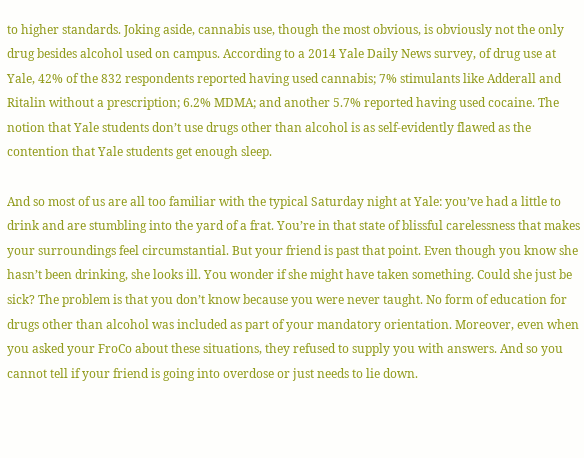to higher standards. Joking aside, cannabis use, though the most obvious, is obviously not the only drug besides alcohol used on campus. According to a 2014 Yale Daily News survey, of drug use at Yale, 42% of the 832 respondents reported having used cannabis; 7% stimulants like Adderall and Ritalin without a prescription; 6.2% MDMA; and another 5.7% reported having used cocaine. The notion that Yale students don’t use drugs other than alcohol is as self-evidently flawed as the contention that Yale students get enough sleep.

And so most of us are all too familiar with the typical Saturday night at Yale: you’ve had a little to drink and are stumbling into the yard of a frat. You’re in that state of blissful carelessness that makes your surroundings feel circumstantial. But your friend is past that point. Even though you know she hasn’t been drinking, she looks ill. You wonder if she might have taken something. Could she just be sick? The problem is that you don’t know because you were never taught. No form of education for drugs other than alcohol was included as part of your mandatory orientation. Moreover, even when you asked your FroCo about these situations, they refused to supply you with answers. And so you cannot tell if your friend is going into overdose or just needs to lie down.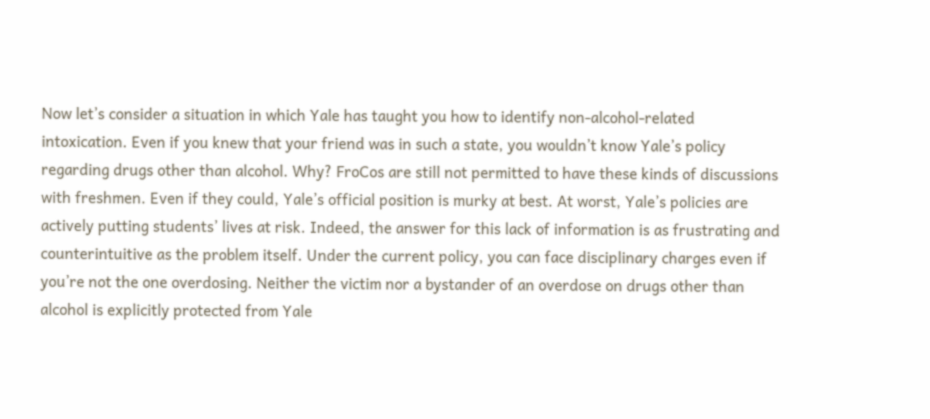Now let’s consider a situation in which Yale has taught you how to identify non-alcohol-related intoxication. Even if you knew that your friend was in such a state, you wouldn’t know Yale’s policy regarding drugs other than alcohol. Why? FroCos are still not permitted to have these kinds of discussions with freshmen. Even if they could, Yale’s official position is murky at best. At worst, Yale’s policies are actively putting students’ lives at risk. Indeed, the answer for this lack of information is as frustrating and counterintuitive as the problem itself. Under the current policy, you can face disciplinary charges even if you’re not the one overdosing. Neither the victim nor a bystander of an overdose on drugs other than alcohol is explicitly protected from Yale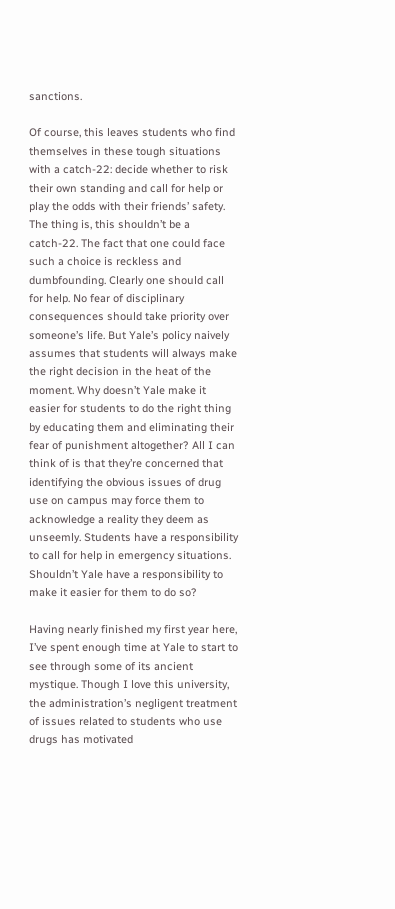sanctions.

Of course, this leaves students who find themselves in these tough situations with a catch-22: decide whether to risk their own standing and call for help or play the odds with their friends’ safety. The thing is, this shouldn’t be a catch-22. The fact that one could face such a choice is reckless and dumbfounding. Clearly one should call for help. No fear of disciplinary consequences should take priority over someone’s life. But Yale’s policy naively assumes that students will always make the right decision in the heat of the moment. Why doesn’t Yale make it easier for students to do the right thing by educating them and eliminating their fear of punishment altogether? All I can think of is that they’re concerned that identifying the obvious issues of drug use on campus may force them to acknowledge a reality they deem as unseemly. Students have a responsibility to call for help in emergency situations. Shouldn’t Yale have a responsibility to make it easier for them to do so?

Having nearly finished my first year here, I’ve spent enough time at Yale to start to see through some of its ancient mystique. Though I love this university, the administration’s negligent treatment of issues related to students who use drugs has motivated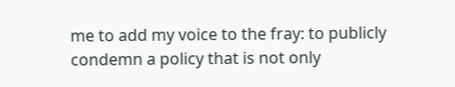me to add my voice to the fray: to publicly condemn a policy that is not only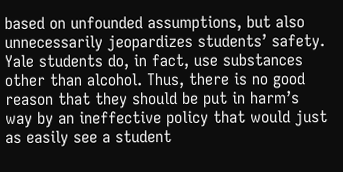based on unfounded assumptions, but also unnecessarily jeopardizes students’ safety. Yale students do, in fact, use substances other than alcohol. Thus, there is no good reason that they should be put in harm’s way by an ineffective policy that would just as easily see a student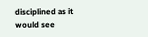disciplined as it would see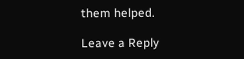them helped.

Leave a Reply